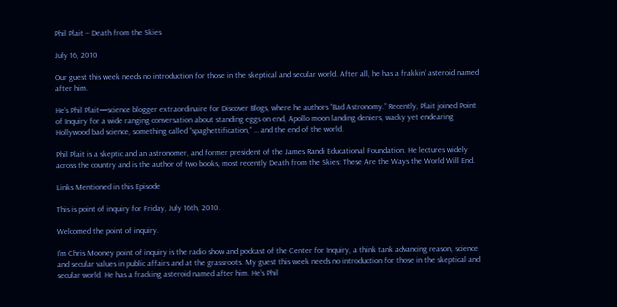Phil Plait – Death from the Skies

July 16, 2010

Our guest this week needs no introduction for those in the skeptical and secular world. After all, he has a frakkin’ asteroid named after him.

He’s Phil Plait—science blogger extraordinaire for Discover Blogs, where he authors “Bad Astronomy.” Recently, Plait joined Point of Inquiry for a wide ranging conversation about standing eggs on end, Apollo moon landing deniers, wacky yet endearing Hollywood bad science, something called “spaghettification,” … and the end of the world.

Phil Plait is a skeptic and an astronomer, and former president of the James Randi Educational Foundation. He lectures widely across the country and is the author of two books, most recently Death from the Skies: These Are the Ways the World Will End.

Links Mentioned in this Episode

This is point of inquiry for Friday, July 16th, 2010.

Welcomed the point of inquiry.

I’m Chris Mooney point of inquiry is the radio show and podcast of the Center for Inquiry, a think tank advancing reason, science and secular values in public affairs and at the grassroots. My guest this week needs no introduction for those in the skeptical and secular world. He has a fracking asteroid named after him. He’s Phil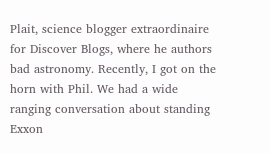Plait, science blogger extraordinaire for Discover Blogs, where he authors bad astronomy. Recently, I got on the horn with Phil. We had a wide ranging conversation about standing Exxon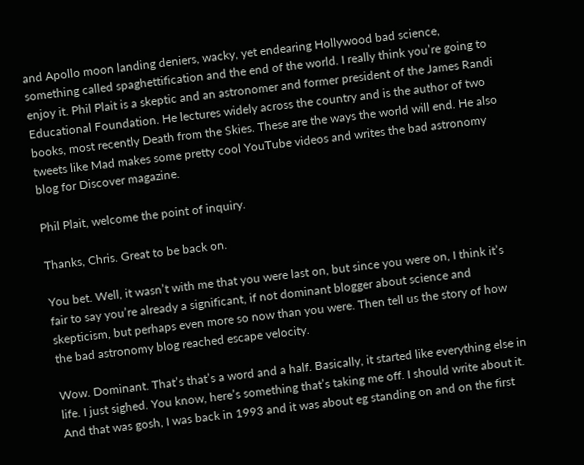and Apollo moon landing deniers, wacky, yet endearing Hollywood bad science, something called spaghettification and the end of the world. I really think you’re going to enjoy it. Phil Plait is a skeptic and an astronomer and former president of the James Randi Educational Foundation. He lectures widely across the country and is the author of two books, most recently Death from the Skies. These are the ways the world will end. He also tweets like Mad makes some pretty cool YouTube videos and writes the bad astronomy blog for Discover magazine.

Phil Plait, welcome the point of inquiry.

Thanks, Chris. Great to be back on.

You bet. Well, it wasn’t with me that you were last on, but since you were on, I think it’s fair to say you’re already a significant, if not dominant blogger about science and skepticism, but perhaps even more so now than you were. Then tell us the story of how the bad astronomy blog reached escape velocity.

Wow. Dominant. That’s that’s a word and a half. Basically, it started like everything else in life. I just sighed. You know, here’s something that’s taking me off. I should write about it. And that was gosh, I was back in 1993 and it was about eg standing on and on the first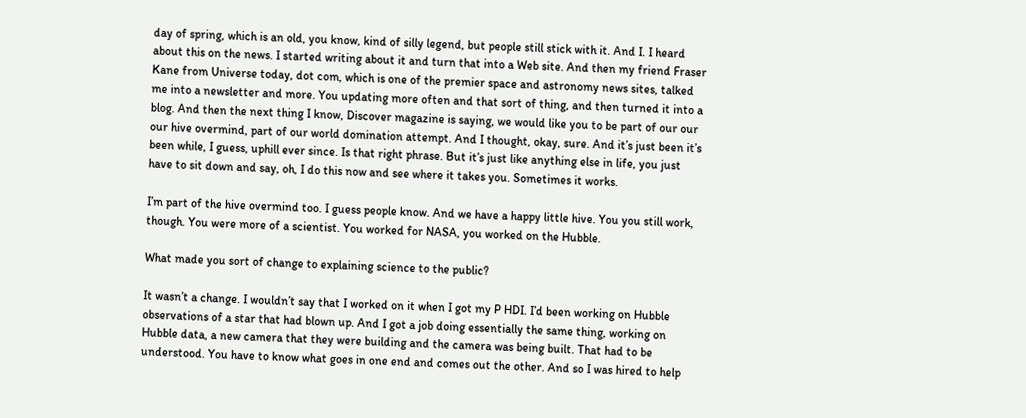day of spring, which is an old, you know, kind of silly legend, but people still stick with it. And I. I heard about this on the news. I started writing about it and turn that into a Web site. And then my friend Fraser Kane from Universe today, dot com, which is one of the premier space and astronomy news sites, talked me into a newsletter and more. You updating more often and that sort of thing, and then turned it into a blog. And then the next thing I know, Discover magazine is saying, we would like you to be part of our our our hive overmind, part of our world domination attempt. And I thought, okay, sure. And it’s just been it’s been while, I guess, uphill ever since. Is that right phrase. But it’s just like anything else in life, you just have to sit down and say, oh, I do this now and see where it takes you. Sometimes it works.

I’m part of the hive overmind too. I guess people know. And we have a happy little hive. You you still work, though. You were more of a scientist. You worked for NASA, you worked on the Hubble.

What made you sort of change to explaining science to the public?

It wasn’t a change. I wouldn’t say that I worked on it when I got my P HDI. I’d been working on Hubble observations of a star that had blown up. And I got a job doing essentially the same thing, working on Hubble data, a new camera that they were building and the camera was being built. That had to be understood. You have to know what goes in one end and comes out the other. And so I was hired to help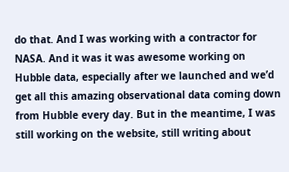do that. And I was working with a contractor for NASA. And it was it was awesome working on Hubble data, especially after we launched and we’d get all this amazing observational data coming down from Hubble every day. But in the meantime, I was still working on the website, still writing about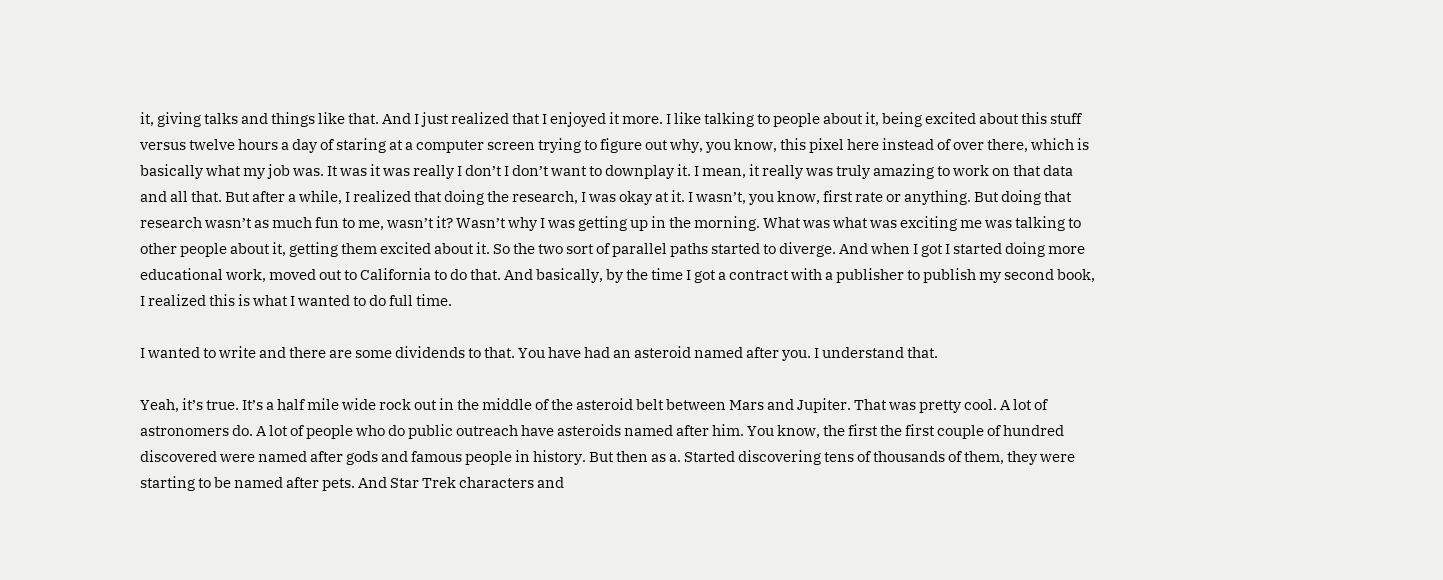it, giving talks and things like that. And I just realized that I enjoyed it more. I like talking to people about it, being excited about this stuff versus twelve hours a day of staring at a computer screen trying to figure out why, you know, this pixel here instead of over there, which is basically what my job was. It was it was really I don’t I don’t want to downplay it. I mean, it really was truly amazing to work on that data and all that. But after a while, I realized that doing the research, I was okay at it. I wasn’t, you know, first rate or anything. But doing that research wasn’t as much fun to me, wasn’t it? Wasn’t why I was getting up in the morning. What was what was exciting me was talking to other people about it, getting them excited about it. So the two sort of parallel paths started to diverge. And when I got I started doing more educational work, moved out to California to do that. And basically, by the time I got a contract with a publisher to publish my second book, I realized this is what I wanted to do full time.

I wanted to write and there are some dividends to that. You have had an asteroid named after you. I understand that.

Yeah, it’s true. It’s a half mile wide rock out in the middle of the asteroid belt between Mars and Jupiter. That was pretty cool. A lot of astronomers do. A lot of people who do public outreach have asteroids named after him. You know, the first the first couple of hundred discovered were named after gods and famous people in history. But then as a. Started discovering tens of thousands of them, they were starting to be named after pets. And Star Trek characters and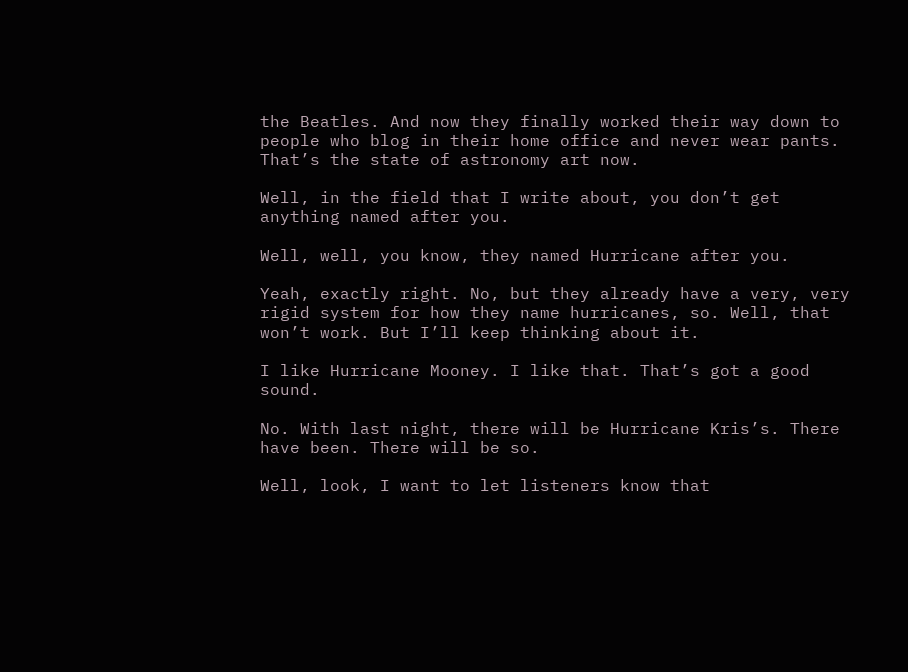the Beatles. And now they finally worked their way down to people who blog in their home office and never wear pants. That’s the state of astronomy art now.

Well, in the field that I write about, you don’t get anything named after you.

Well, well, you know, they named Hurricane after you.

Yeah, exactly right. No, but they already have a very, very rigid system for how they name hurricanes, so. Well, that won’t work. But I’ll keep thinking about it.

I like Hurricane Mooney. I like that. That’s got a good sound.

No. With last night, there will be Hurricane Kris’s. There have been. There will be so.

Well, look, I want to let listeners know that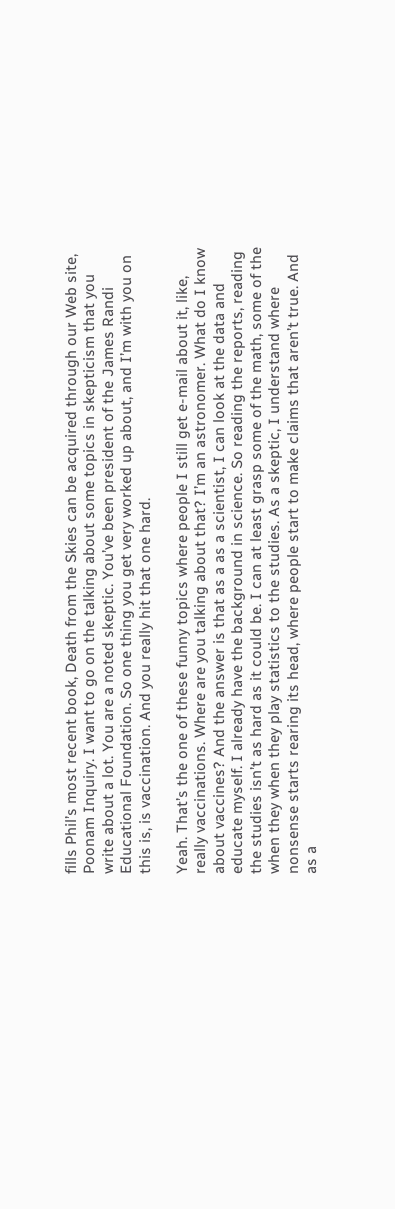fills Phil’s most recent book, Death from the Skies can be acquired through our Web site, Poonam Inquiry. I want to go on the talking about some topics in skepticism that you write about a lot. You are a noted skeptic. You’ve been president of the James Randi Educational Foundation. So one thing you get very worked up about, and I’m with you on this is, is vaccination. And you really hit that one hard.

Yeah. That’s the one of these funny topics where people I still get e-mail about it, like, really vaccinations. Where are you talking about that? I’m an astronomer. What do I know about vaccines? And the answer is that as a as a scientist, I can look at the data and educate myself. I already have the background in science. So reading the reports, reading the studies isn’t as hard as it could be. I can at least grasp some of the math, some of the when they when they play statistics to the studies. As a skeptic, I understand where nonsense starts rearing its head, where people start to make claims that aren’t true. And as a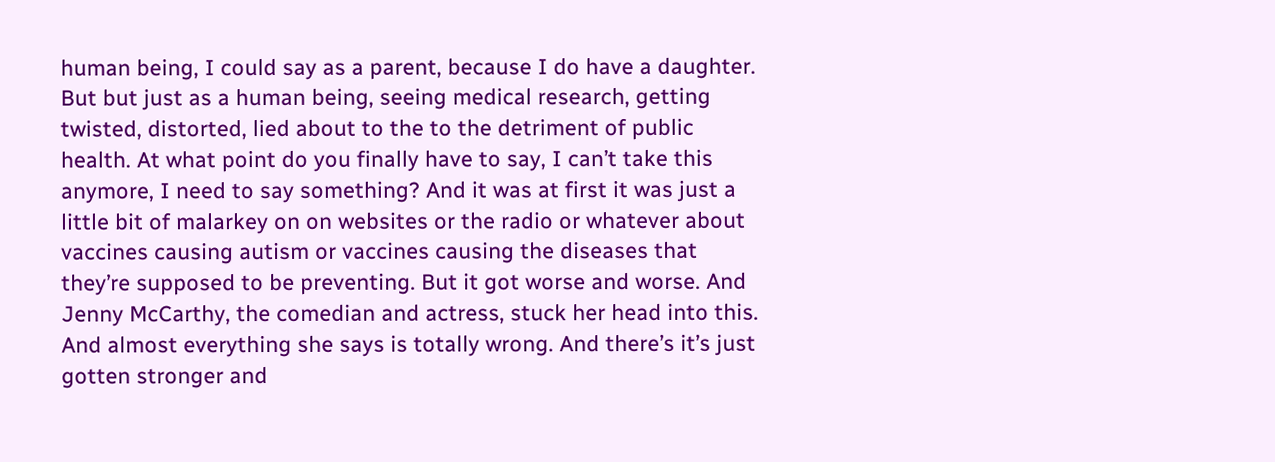human being, I could say as a parent, because I do have a daughter. But but just as a human being, seeing medical research, getting twisted, distorted, lied about to the to the detriment of public health. At what point do you finally have to say, I can’t take this anymore, I need to say something? And it was at first it was just a little bit of malarkey on on websites or the radio or whatever about vaccines causing autism or vaccines causing the diseases that they’re supposed to be preventing. But it got worse and worse. And Jenny McCarthy, the comedian and actress, stuck her head into this. And almost everything she says is totally wrong. And there’s it’s just gotten stronger and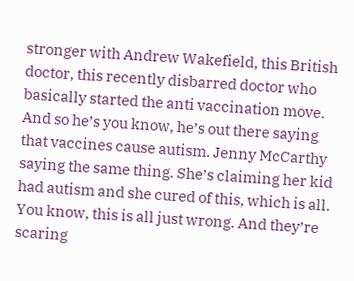stronger with Andrew Wakefield, this British doctor, this recently disbarred doctor who basically started the anti vaccination move. And so he’s you know, he’s out there saying that vaccines cause autism. Jenny McCarthy saying the same thing. She’s claiming her kid had autism and she cured of this, which is all. You know, this is all just wrong. And they’re scaring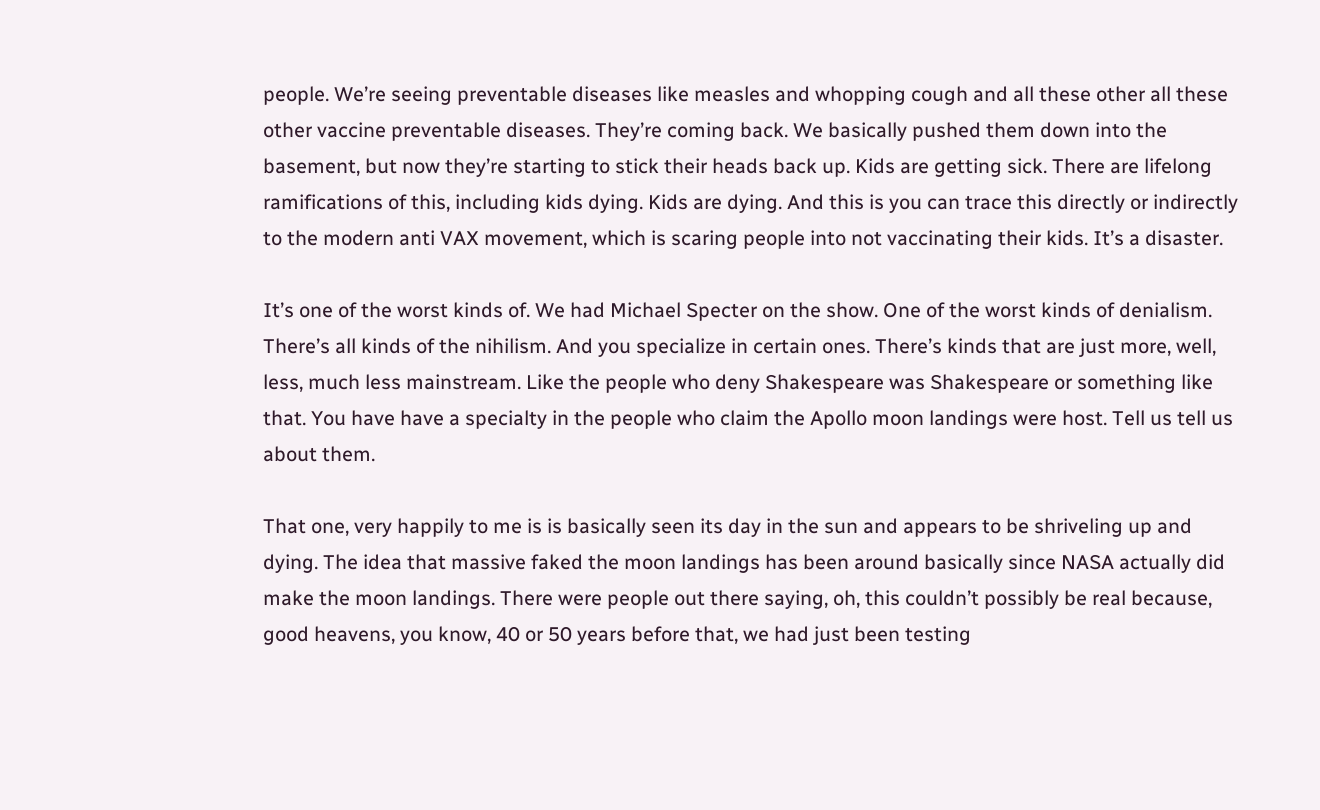people. We’re seeing preventable diseases like measles and whopping cough and all these other all these other vaccine preventable diseases. They’re coming back. We basically pushed them down into the basement, but now they’re starting to stick their heads back up. Kids are getting sick. There are lifelong ramifications of this, including kids dying. Kids are dying. And this is you can trace this directly or indirectly to the modern anti VAX movement, which is scaring people into not vaccinating their kids. It’s a disaster.

It’s one of the worst kinds of. We had Michael Specter on the show. One of the worst kinds of denialism. There’s all kinds of the nihilism. And you specialize in certain ones. There’s kinds that are just more, well, less, much less mainstream. Like the people who deny Shakespeare was Shakespeare or something like that. You have have a specialty in the people who claim the Apollo moon landings were host. Tell us tell us about them.

That one, very happily to me is is basically seen its day in the sun and appears to be shriveling up and dying. The idea that massive faked the moon landings has been around basically since NASA actually did make the moon landings. There were people out there saying, oh, this couldn’t possibly be real because, good heavens, you know, 40 or 50 years before that, we had just been testing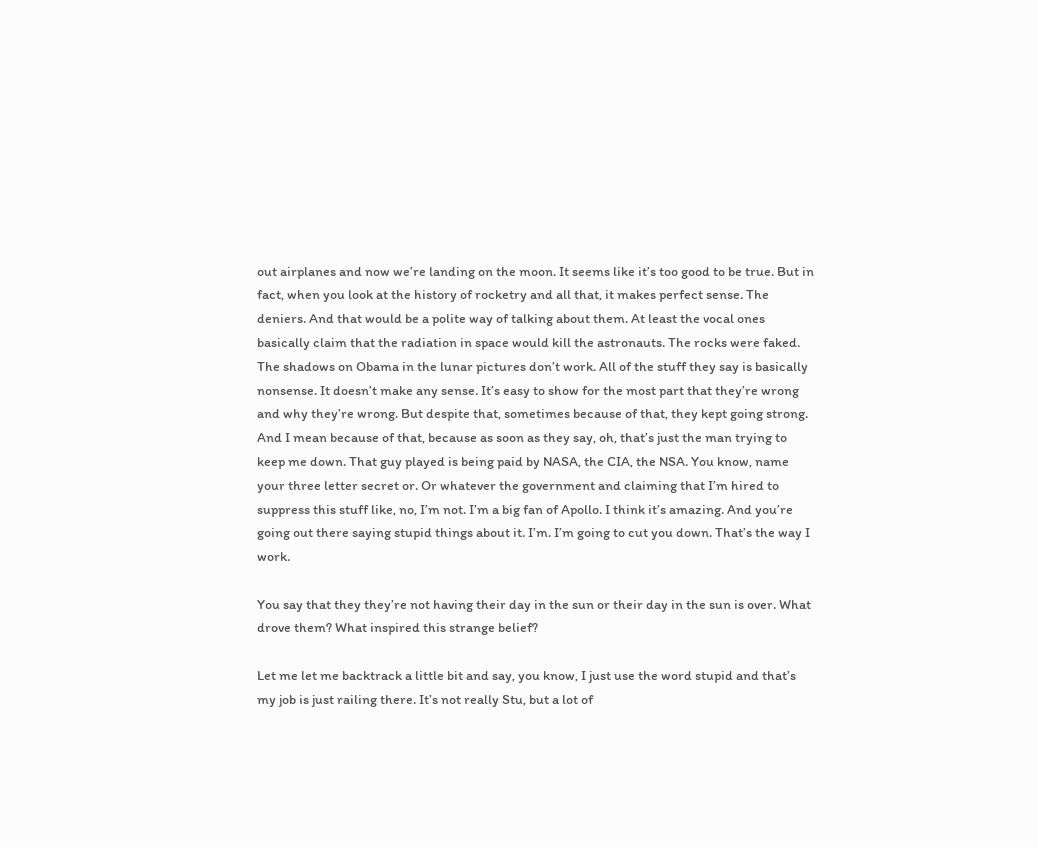out airplanes and now we’re landing on the moon. It seems like it’s too good to be true. But in fact, when you look at the history of rocketry and all that, it makes perfect sense. The deniers. And that would be a polite way of talking about them. At least the vocal ones basically claim that the radiation in space would kill the astronauts. The rocks were faked. The shadows on Obama in the lunar pictures don’t work. All of the stuff they say is basically nonsense. It doesn’t make any sense. It’s easy to show for the most part that they’re wrong and why they’re wrong. But despite that, sometimes because of that, they kept going strong. And I mean because of that, because as soon as they say, oh, that’s just the man trying to keep me down. That guy played is being paid by NASA, the CIA, the NSA. You know, name your three letter secret or. Or whatever the government and claiming that I’m hired to suppress this stuff like, no, I’m not. I’m a big fan of Apollo. I think it’s amazing. And you’re going out there saying stupid things about it. I’m. I’m going to cut you down. That’s the way I work.

You say that they they’re not having their day in the sun or their day in the sun is over. What drove them? What inspired this strange belief?

Let me let me backtrack a little bit and say, you know, I just use the word stupid and that’s my job is just railing there. It’s not really Stu, but a lot of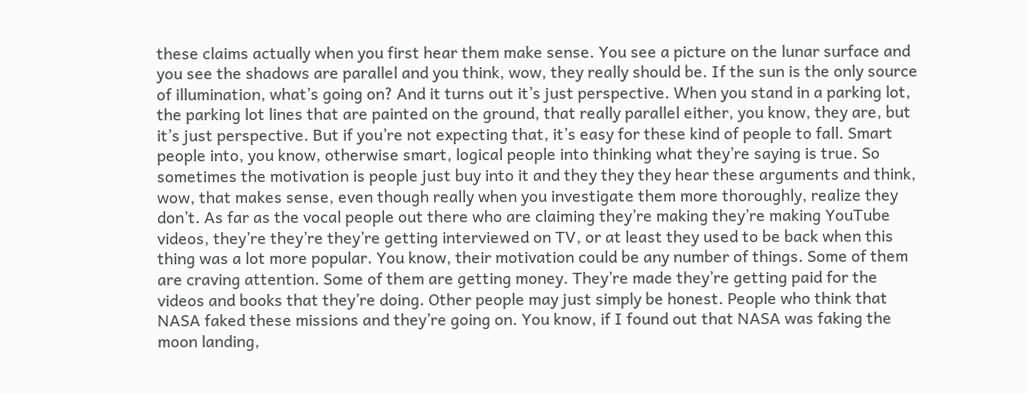these claims actually when you first hear them make sense. You see a picture on the lunar surface and you see the shadows are parallel and you think, wow, they really should be. If the sun is the only source of illumination, what’s going on? And it turns out it’s just perspective. When you stand in a parking lot, the parking lot lines that are painted on the ground, that really parallel either, you know, they are, but it’s just perspective. But if you’re not expecting that, it’s easy for these kind of people to fall. Smart people into, you know, otherwise smart, logical people into thinking what they’re saying is true. So sometimes the motivation is people just buy into it and they they they hear these arguments and think, wow, that makes sense, even though really when you investigate them more thoroughly, realize they don’t. As far as the vocal people out there who are claiming they’re making they’re making YouTube videos, they’re they’re they’re getting interviewed on TV, or at least they used to be back when this thing was a lot more popular. You know, their motivation could be any number of things. Some of them are craving attention. Some of them are getting money. They’re made they’re getting paid for the videos and books that they’re doing. Other people may just simply be honest. People who think that NASA faked these missions and they’re going on. You know, if I found out that NASA was faking the moon landing,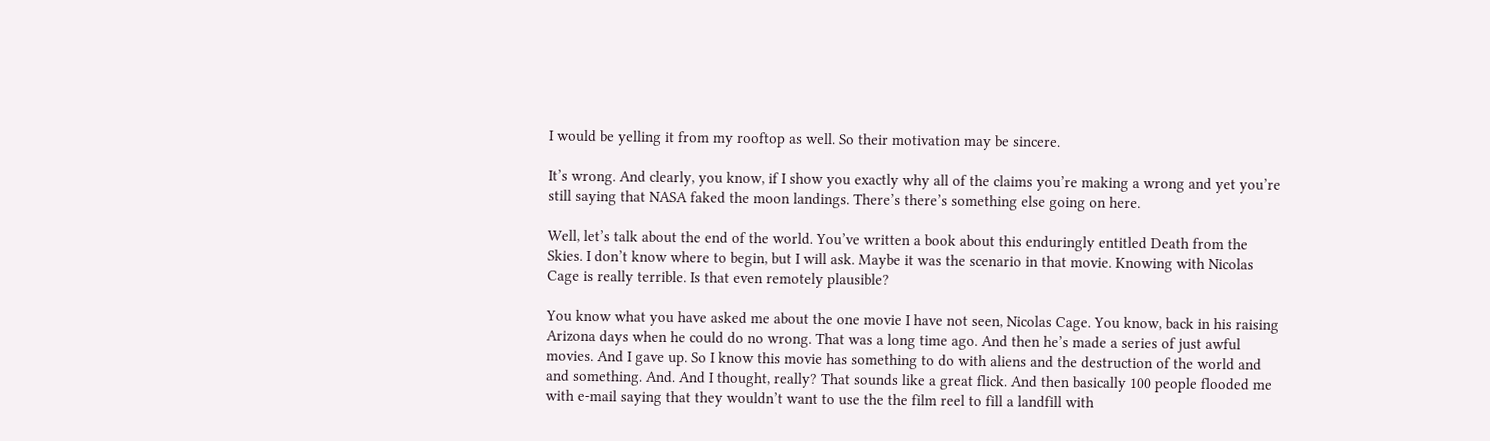I would be yelling it from my rooftop as well. So their motivation may be sincere.

It’s wrong. And clearly, you know, if I show you exactly why all of the claims you’re making a wrong and yet you’re still saying that NASA faked the moon landings. There’s there’s something else going on here.

Well, let’s talk about the end of the world. You’ve written a book about this enduringly entitled Death from the Skies. I don’t know where to begin, but I will ask. Maybe it was the scenario in that movie. Knowing with Nicolas Cage is really terrible. Is that even remotely plausible?

You know what you have asked me about the one movie I have not seen, Nicolas Cage. You know, back in his raising Arizona days when he could do no wrong. That was a long time ago. And then he’s made a series of just awful movies. And I gave up. So I know this movie has something to do with aliens and the destruction of the world and and something. And. And I thought, really? That sounds like a great flick. And then basically 100 people flooded me with e-mail saying that they wouldn’t want to use the the film reel to fill a landfill with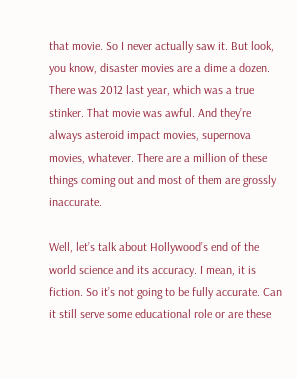that movie. So I never actually saw it. But look, you know, disaster movies are a dime a dozen. There was 2012 last year, which was a true stinker. That movie was awful. And they’re always asteroid impact movies, supernova movies, whatever. There are a million of these things coming out and most of them are grossly inaccurate.

Well, let’s talk about Hollywood’s end of the world science and its accuracy. I mean, it is fiction. So it’s not going to be fully accurate. Can it still serve some educational role or are these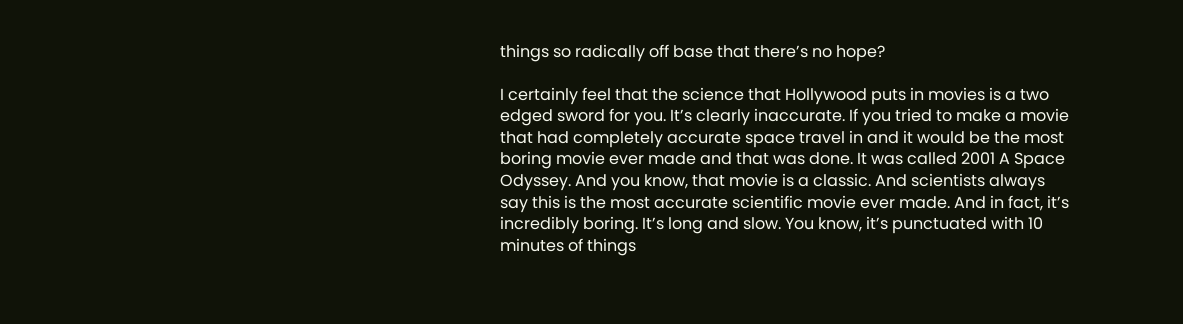things so radically off base that there’s no hope?

I certainly feel that the science that Hollywood puts in movies is a two edged sword for you. It’s clearly inaccurate. If you tried to make a movie that had completely accurate space travel in and it would be the most boring movie ever made and that was done. It was called 2001 A Space Odyssey. And you know, that movie is a classic. And scientists always say this is the most accurate scientific movie ever made. And in fact, it’s incredibly boring. It’s long and slow. You know, it’s punctuated with 10 minutes of things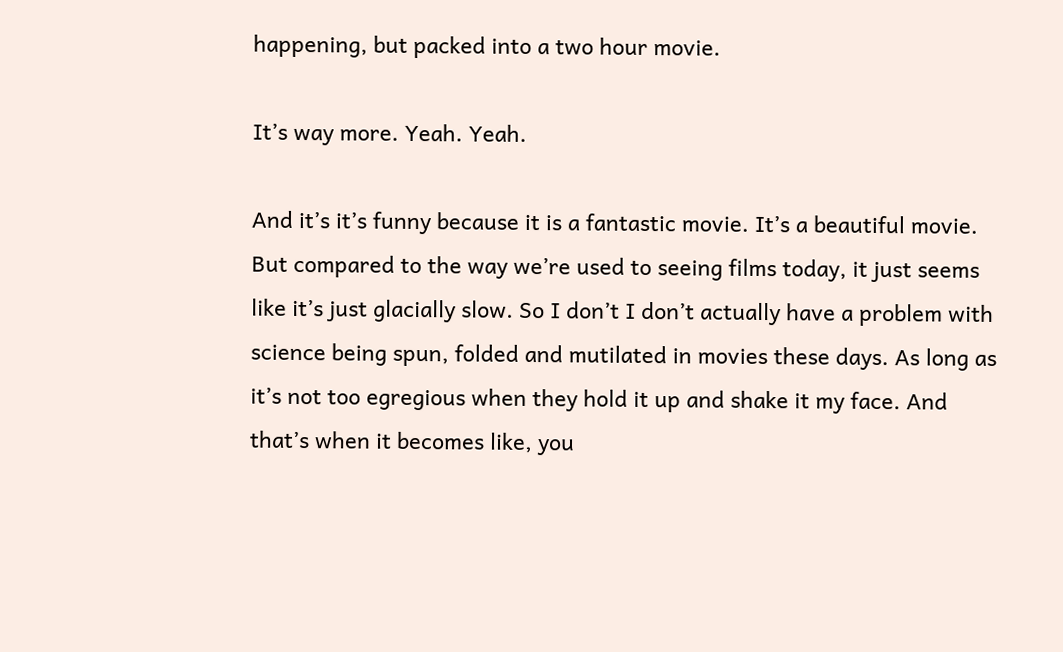happening, but packed into a two hour movie.

It’s way more. Yeah. Yeah.

And it’s it’s funny because it is a fantastic movie. It’s a beautiful movie. But compared to the way we’re used to seeing films today, it just seems like it’s just glacially slow. So I don’t I don’t actually have a problem with science being spun, folded and mutilated in movies these days. As long as it’s not too egregious when they hold it up and shake it my face. And that’s when it becomes like, you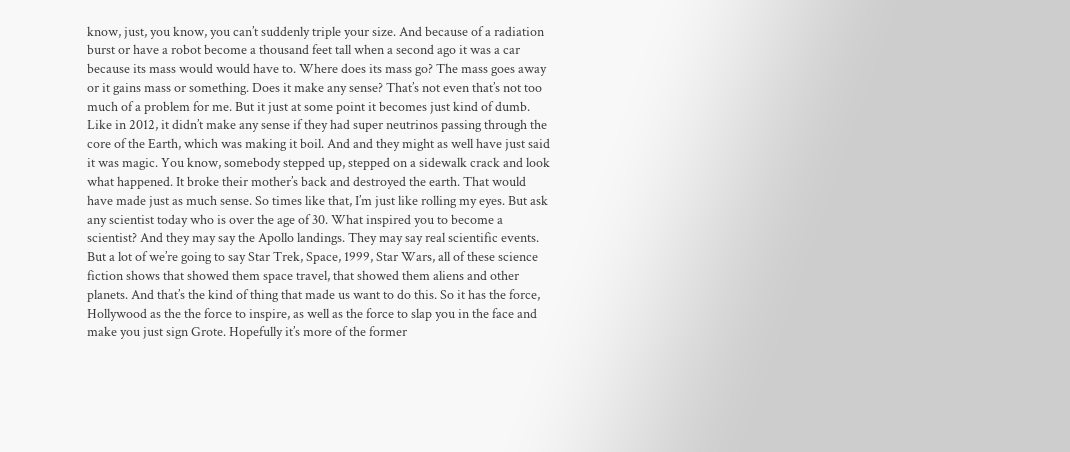know, just, you know, you can’t suddenly triple your size. And because of a radiation burst or have a robot become a thousand feet tall when a second ago it was a car because its mass would would have to. Where does its mass go? The mass goes away or it gains mass or something. Does it make any sense? That’s not even that’s not too much of a problem for me. But it just at some point it becomes just kind of dumb. Like in 2012, it didn’t make any sense if they had super neutrinos passing through the core of the Earth, which was making it boil. And and they might as well have just said it was magic. You know, somebody stepped up, stepped on a sidewalk crack and look what happened. It broke their mother’s back and destroyed the earth. That would have made just as much sense. So times like that, I’m just like rolling my eyes. But ask any scientist today who is over the age of 30. What inspired you to become a scientist? And they may say the Apollo landings. They may say real scientific events. But a lot of we’re going to say Star Trek, Space, 1999, Star Wars, all of these science fiction shows that showed them space travel, that showed them aliens and other planets. And that’s the kind of thing that made us want to do this. So it has the force, Hollywood as the the force to inspire, as well as the force to slap you in the face and make you just sign Grote. Hopefully it’s more of the former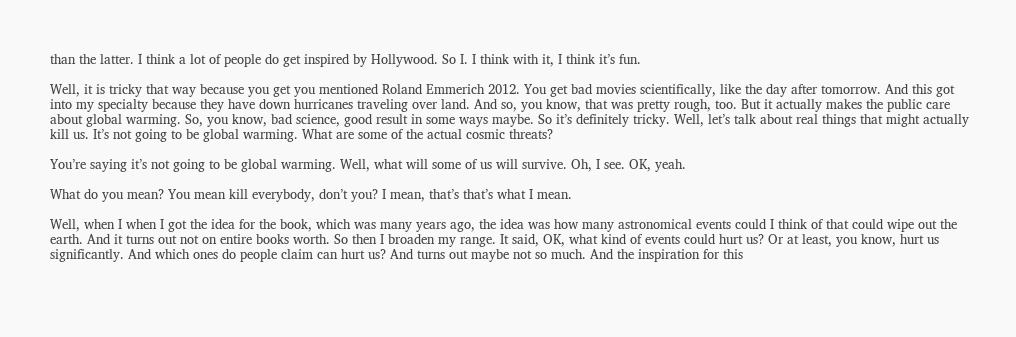than the latter. I think a lot of people do get inspired by Hollywood. So I. I think with it, I think it’s fun.

Well, it is tricky that way because you get you mentioned Roland Emmerich 2012. You get bad movies scientifically, like the day after tomorrow. And this got into my specialty because they have down hurricanes traveling over land. And so, you know, that was pretty rough, too. But it actually makes the public care about global warming. So, you know, bad science, good result in some ways maybe. So it’s definitely tricky. Well, let’s talk about real things that might actually kill us. It’s not going to be global warming. What are some of the actual cosmic threats?

You’re saying it’s not going to be global warming. Well, what will some of us will survive. Oh, I see. OK, yeah.

What do you mean? You mean kill everybody, don’t you? I mean, that’s that’s what I mean.

Well, when I when I got the idea for the book, which was many years ago, the idea was how many astronomical events could I think of that could wipe out the earth. And it turns out not on entire books worth. So then I broaden my range. It said, OK, what kind of events could hurt us? Or at least, you know, hurt us significantly. And which ones do people claim can hurt us? And turns out maybe not so much. And the inspiration for this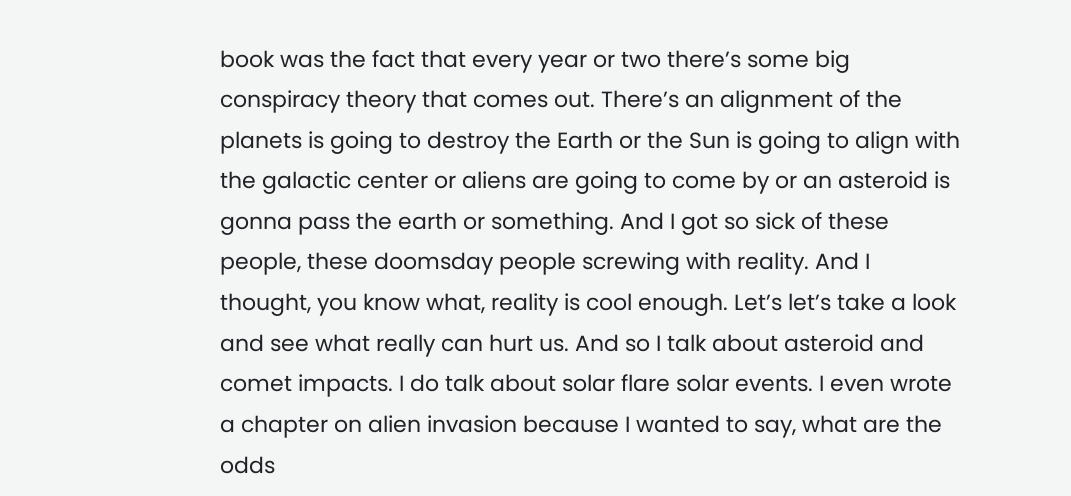book was the fact that every year or two there’s some big conspiracy theory that comes out. There’s an alignment of the planets is going to destroy the Earth or the Sun is going to align with the galactic center or aliens are going to come by or an asteroid is gonna pass the earth or something. And I got so sick of these people, these doomsday people screwing with reality. And I thought, you know what, reality is cool enough. Let’s let’s take a look and see what really can hurt us. And so I talk about asteroid and comet impacts. I do talk about solar flare solar events. I even wrote a chapter on alien invasion because I wanted to say, what are the odds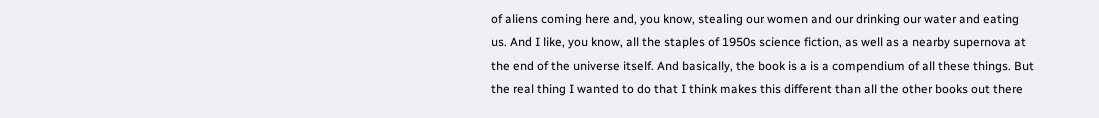of aliens coming here and, you know, stealing our women and our drinking our water and eating us. And I like, you know, all the staples of 1950s science fiction, as well as a nearby supernova at the end of the universe itself. And basically, the book is a is a compendium of all these things. But the real thing I wanted to do that I think makes this different than all the other books out there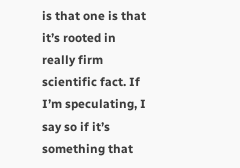is that one is that it’s rooted in really firm scientific fact. If I’m speculating, I say so if it’s something that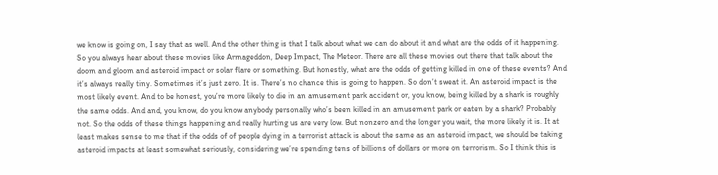we know is going on, I say that as well. And the other thing is that I talk about what we can do about it and what are the odds of it happening. So you always hear about these movies like Armageddon, Deep Impact, The Meteor. There are all these movies out there that talk about the doom and gloom and asteroid impact or solar flare or something. But honestly, what are the odds of getting killed in one of these events? And it’s always really tiny. Sometimes it’s just zero. It is. There’s no chance this is going to happen. So don’t sweat it. An asteroid impact is the most likely event. And to be honest, you’re more likely to die in an amusement park accident or, you know, being killed by a shark is roughly the same odds. And and, you know, do you know anybody personally who’s been killed in an amusement park or eaten by a shark? Probably not. So the odds of these things happening and really hurting us are very low. But nonzero and the longer you wait, the more likely it is. It at least makes sense to me that if the odds of of people dying in a terrorist attack is about the same as an asteroid impact, we should be taking asteroid impacts at least somewhat seriously, considering we’re spending tens of billions of dollars or more on terrorism. So I think this is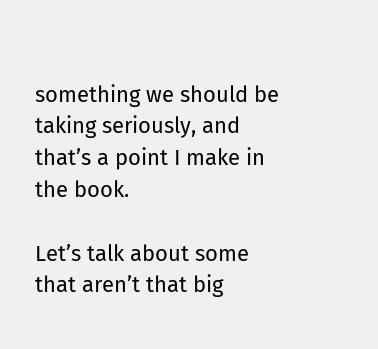something we should be taking seriously, and that’s a point I make in the book.

Let’s talk about some that aren’t that big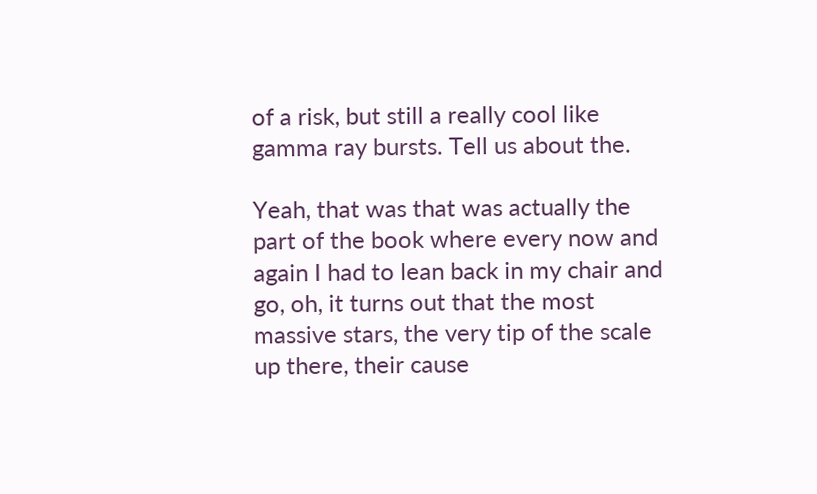of a risk, but still a really cool like gamma ray bursts. Tell us about the.

Yeah, that was that was actually the part of the book where every now and again I had to lean back in my chair and go, oh, it turns out that the most massive stars, the very tip of the scale up there, their cause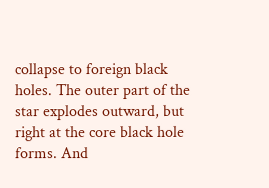collapse to foreign black holes. The outer part of the star explodes outward, but right at the core black hole forms. And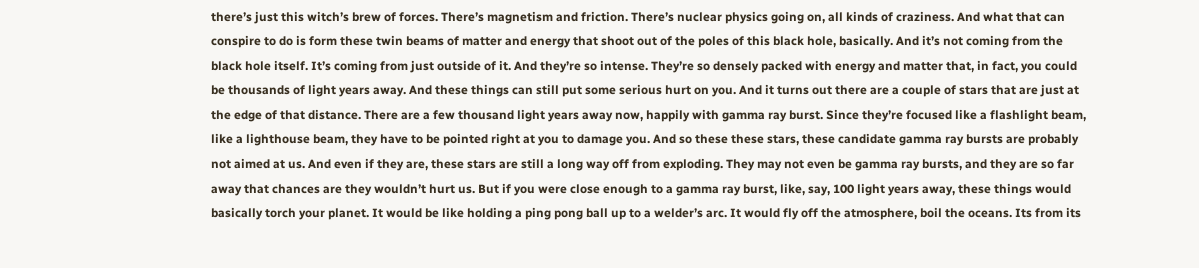there’s just this witch’s brew of forces. There’s magnetism and friction. There’s nuclear physics going on, all kinds of craziness. And what that can conspire to do is form these twin beams of matter and energy that shoot out of the poles of this black hole, basically. And it’s not coming from the black hole itself. It’s coming from just outside of it. And they’re so intense. They’re so densely packed with energy and matter that, in fact, you could be thousands of light years away. And these things can still put some serious hurt on you. And it turns out there are a couple of stars that are just at the edge of that distance. There are a few thousand light years away now, happily with gamma ray burst. Since they’re focused like a flashlight beam, like a lighthouse beam, they have to be pointed right at you to damage you. And so these these stars, these candidate gamma ray bursts are probably not aimed at us. And even if they are, these stars are still a long way off from exploding. They may not even be gamma ray bursts, and they are so far away that chances are they wouldn’t hurt us. But if you were close enough to a gamma ray burst, like, say, 100 light years away, these things would basically torch your planet. It would be like holding a ping pong ball up to a welder’s arc. It would fly off the atmosphere, boil the oceans. Its from its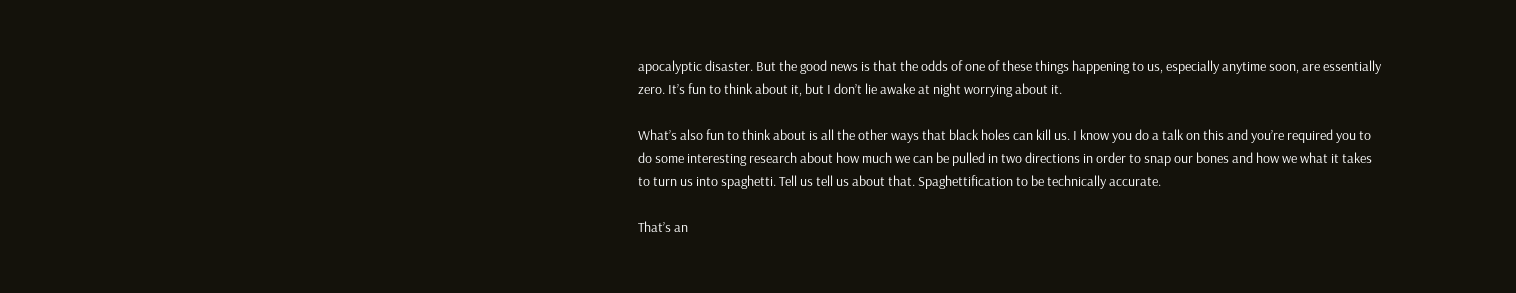apocalyptic disaster. But the good news is that the odds of one of these things happening to us, especially anytime soon, are essentially zero. It’s fun to think about it, but I don’t lie awake at night worrying about it.

What’s also fun to think about is all the other ways that black holes can kill us. I know you do a talk on this and you’re required you to do some interesting research about how much we can be pulled in two directions in order to snap our bones and how we what it takes to turn us into spaghetti. Tell us tell us about that. Spaghettification to be technically accurate.

That’s an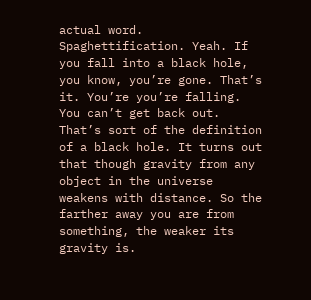actual word. Spaghettification. Yeah. If you fall into a black hole, you know, you’re gone. That’s it. You’re you’re falling. You can’t get back out. That’s sort of the definition of a black hole. It turns out that though gravity from any object in the universe weakens with distance. So the farther away you are from something, the weaker its gravity is.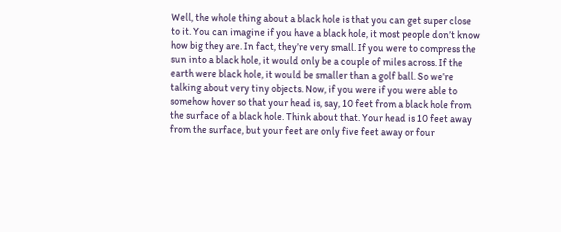Well, the whole thing about a black hole is that you can get super close to it. You can imagine if you have a black hole, it most people don’t know how big they are. In fact, they’re very small. If you were to compress the sun into a black hole, it would only be a couple of miles across. If the earth were black hole, it would be smaller than a golf ball. So we’re talking about very tiny objects. Now, if you were if you were able to somehow hover so that your head is, say, 10 feet from a black hole from the surface of a black hole. Think about that. Your head is 10 feet away from the surface, but your feet are only five feet away or four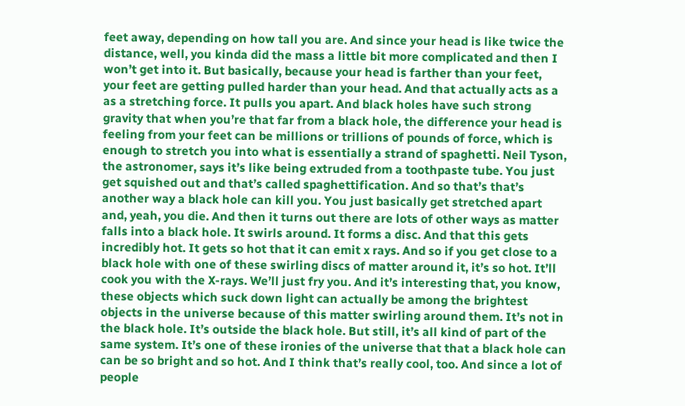feet away, depending on how tall you are. And since your head is like twice the distance, well, you kinda did the mass a little bit more complicated and then I won’t get into it. But basically, because your head is farther than your feet, your feet are getting pulled harder than your head. And that actually acts as a as a stretching force. It pulls you apart. And black holes have such strong gravity that when you’re that far from a black hole, the difference your head is feeling from your feet can be millions or trillions of pounds of force, which is enough to stretch you into what is essentially a strand of spaghetti. Neil Tyson, the astronomer, says it’s like being extruded from a toothpaste tube. You just get squished out and that’s called spaghettification. And so that’s that’s another way a black hole can kill you. You just basically get stretched apart and, yeah, you die. And then it turns out there are lots of other ways as matter falls into a black hole. It swirls around. It forms a disc. And that this gets incredibly hot. It gets so hot that it can emit x rays. And so if you get close to a black hole with one of these swirling discs of matter around it, it’s so hot. It’ll cook you with the X-rays. We’ll just fry you. And it’s interesting that, you know, these objects which suck down light can actually be among the brightest objects in the universe because of this matter swirling around them. It’s not in the black hole. It’s outside the black hole. But still, it’s all kind of part of the same system. It’s one of these ironies of the universe that that a black hole can can be so bright and so hot. And I think that’s really cool, too. And since a lot of people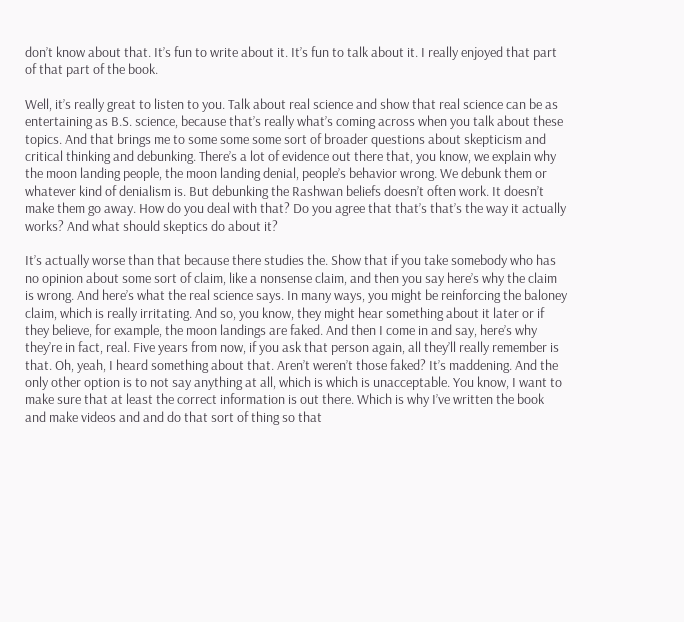don’t know about that. It’s fun to write about it. It’s fun to talk about it. I really enjoyed that part of that part of the book.

Well, it’s really great to listen to you. Talk about real science and show that real science can be as entertaining as B.S. science, because that’s really what’s coming across when you talk about these topics. And that brings me to some some some sort of broader questions about skepticism and critical thinking and debunking. There’s a lot of evidence out there that, you know, we explain why the moon landing people, the moon landing denial, people’s behavior wrong. We debunk them or whatever kind of denialism is. But debunking the Rashwan beliefs doesn’t often work. It doesn’t make them go away. How do you deal with that? Do you agree that that’s that’s the way it actually works? And what should skeptics do about it?

It’s actually worse than that because there studies the. Show that if you take somebody who has no opinion about some sort of claim, like a nonsense claim, and then you say here’s why the claim is wrong. And here’s what the real science says. In many ways, you might be reinforcing the baloney claim, which is really irritating. And so, you know, they might hear something about it later or if they believe, for example, the moon landings are faked. And then I come in and say, here’s why they’re in fact, real. Five years from now, if you ask that person again, all they’ll really remember is that. Oh, yeah, I heard something about that. Aren’t weren’t those faked? It’s maddening. And the only other option is to not say anything at all, which is which is unacceptable. You know, I want to make sure that at least the correct information is out there. Which is why I’ve written the book and make videos and and do that sort of thing so that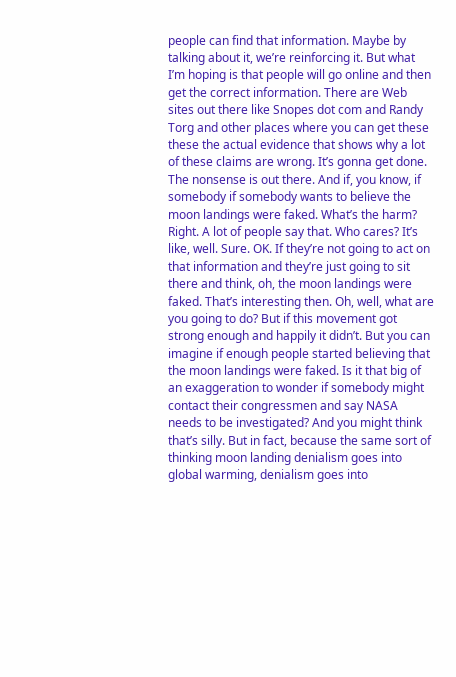people can find that information. Maybe by talking about it, we’re reinforcing it. But what I’m hoping is that people will go online and then get the correct information. There are Web sites out there like Snopes dot com and Randy Torg and other places where you can get these these the actual evidence that shows why a lot of these claims are wrong. It’s gonna get done. The nonsense is out there. And if, you know, if somebody if somebody wants to believe the moon landings were faked. What’s the harm? Right. A lot of people say that. Who cares? It’s like, well. Sure. OK. If they’re not going to act on that information and they’re just going to sit there and think, oh, the moon landings were faked. That’s interesting then. Oh, well, what are you going to do? But if this movement got strong enough and happily it didn’t. But you can imagine if enough people started believing that the moon landings were faked. Is it that big of an exaggeration to wonder if somebody might contact their congressmen and say NASA needs to be investigated? And you might think that’s silly. But in fact, because the same sort of thinking moon landing denialism goes into global warming, denialism goes into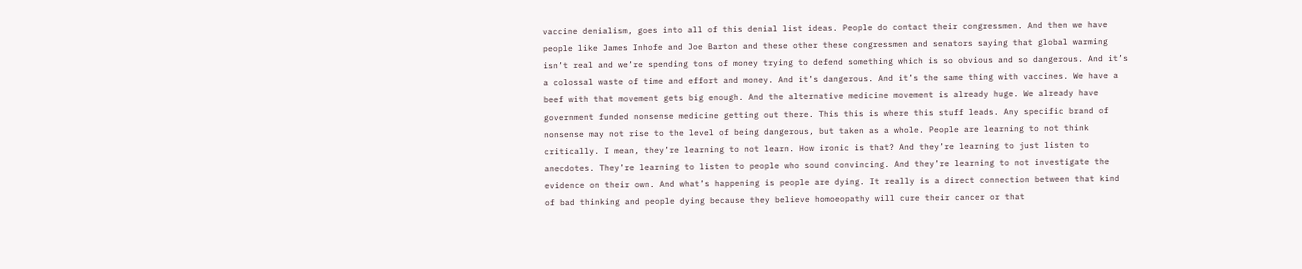vaccine denialism, goes into all of this denial list ideas. People do contact their congressmen. And then we have people like James Inhofe and Joe Barton and these other these congressmen and senators saying that global warming isn’t real and we’re spending tons of money trying to defend something which is so obvious and so dangerous. And it’s a colossal waste of time and effort and money. And it’s dangerous. And it’s the same thing with vaccines. We have a beef with that movement gets big enough. And the alternative medicine movement is already huge. We already have government funded nonsense medicine getting out there. This this is where this stuff leads. Any specific brand of nonsense may not rise to the level of being dangerous, but taken as a whole. People are learning to not think critically. I mean, they’re learning to not learn. How ironic is that? And they’re learning to just listen to anecdotes. They’re learning to listen to people who sound convincing. And they’re learning to not investigate the evidence on their own. And what’s happening is people are dying. It really is a direct connection between that kind of bad thinking and people dying because they believe homoeopathy will cure their cancer or that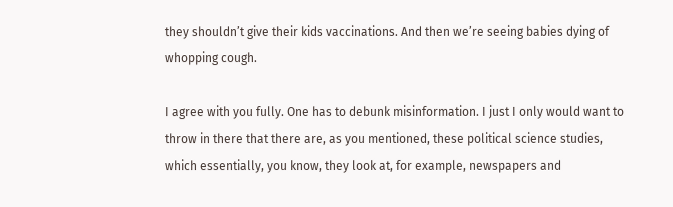they shouldn’t give their kids vaccinations. And then we’re seeing babies dying of whopping cough.

I agree with you fully. One has to debunk misinformation. I just I only would want to throw in there that there are, as you mentioned, these political science studies, which essentially, you know, they look at, for example, newspapers and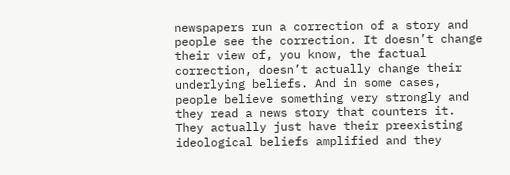newspapers run a correction of a story and people see the correction. It doesn’t change their view of, you know, the factual correction, doesn’t actually change their underlying beliefs. And in some cases, people believe something very strongly and they read a news story that counters it. They actually just have their preexisting ideological beliefs amplified and they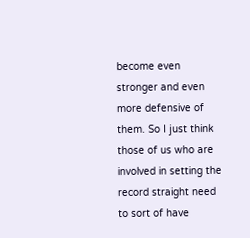become even stronger and even more defensive of them. So I just think those of us who are involved in setting the record straight need to sort of have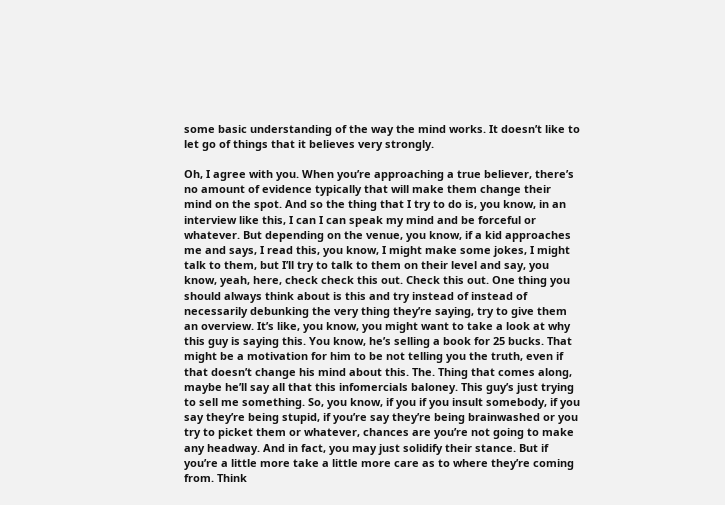some basic understanding of the way the mind works. It doesn’t like to let go of things that it believes very strongly.

Oh, I agree with you. When you’re approaching a true believer, there’s no amount of evidence typically that will make them change their mind on the spot. And so the thing that I try to do is, you know, in an interview like this, I can I can speak my mind and be forceful or whatever. But depending on the venue, you know, if a kid approaches me and says, I read this, you know, I might make some jokes, I might talk to them, but I’ll try to talk to them on their level and say, you know, yeah, here, check check this out. Check this out. One thing you should always think about is this and try instead of instead of necessarily debunking the very thing they’re saying, try to give them an overview. It’s like, you know, you might want to take a look at why this guy is saying this. You know, he’s selling a book for 25 bucks. That might be a motivation for him to be not telling you the truth, even if that doesn’t change his mind about this. The. Thing that comes along, maybe he’ll say all that this infomercials baloney. This guy’s just trying to sell me something. So, you know, if you if you insult somebody, if you say they’re being stupid, if you’re say they’re being brainwashed or you try to picket them or whatever, chances are you’re not going to make any headway. And in fact, you may just solidify their stance. But if you’re a little more take a little more care as to where they’re coming from. Think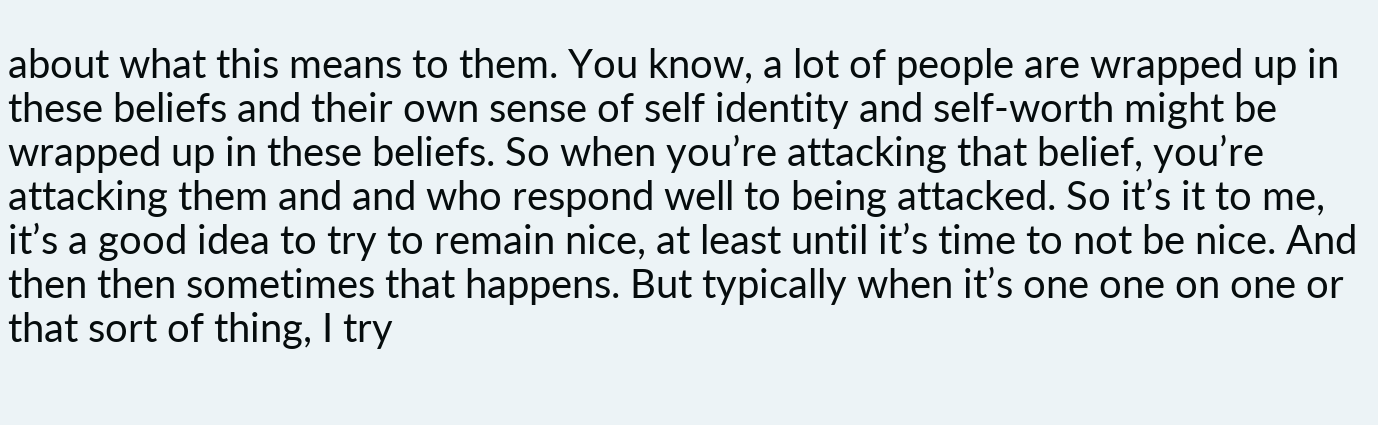about what this means to them. You know, a lot of people are wrapped up in these beliefs and their own sense of self identity and self-worth might be wrapped up in these beliefs. So when you’re attacking that belief, you’re attacking them and and who respond well to being attacked. So it’s it to me, it’s a good idea to try to remain nice, at least until it’s time to not be nice. And then then sometimes that happens. But typically when it’s one one on one or that sort of thing, I try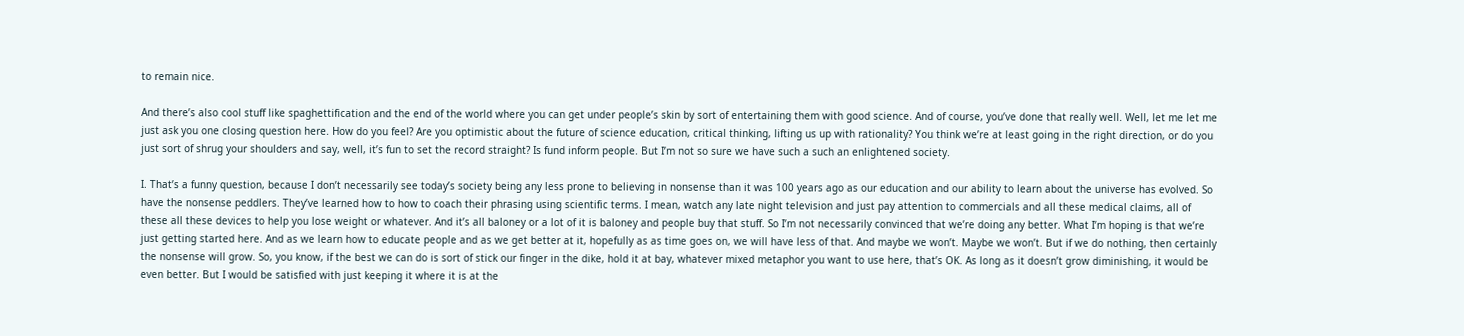to remain nice.

And there’s also cool stuff like spaghettification and the end of the world where you can get under people’s skin by sort of entertaining them with good science. And of course, you’ve done that really well. Well, let me let me just ask you one closing question here. How do you feel? Are you optimistic about the future of science education, critical thinking, lifting us up with rationality? You think we’re at least going in the right direction, or do you just sort of shrug your shoulders and say, well, it’s fun to set the record straight? Is fund inform people. But I’m not so sure we have such a such an enlightened society.

I. That’s a funny question, because I don’t necessarily see today’s society being any less prone to believing in nonsense than it was 100 years ago as our education and our ability to learn about the universe has evolved. So have the nonsense peddlers. They’ve learned how to how to coach their phrasing using scientific terms. I mean, watch any late night television and just pay attention to commercials and all these medical claims, all of these all these devices to help you lose weight or whatever. And it’s all baloney or a lot of it is baloney and people buy that stuff. So I’m not necessarily convinced that we’re doing any better. What I’m hoping is that we’re just getting started here. And as we learn how to educate people and as we get better at it, hopefully as as time goes on, we will have less of that. And maybe we won’t. Maybe we won’t. But if we do nothing, then certainly the nonsense will grow. So, you know, if the best we can do is sort of stick our finger in the dike, hold it at bay, whatever mixed metaphor you want to use here, that’s OK. As long as it doesn’t grow diminishing, it would be even better. But I would be satisfied with just keeping it where it is at the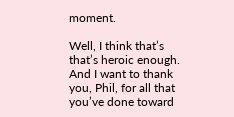moment.

Well, I think that’s that’s heroic enough. And I want to thank you, Phil, for all that you’ve done toward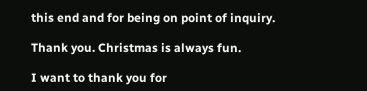this end and for being on point of inquiry.

Thank you. Christmas is always fun.

I want to thank you for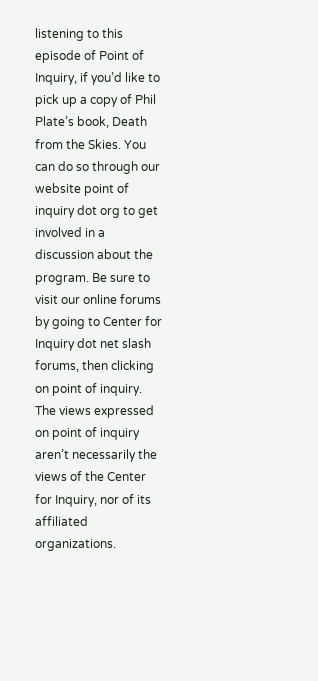listening to this episode of Point of Inquiry, if you’d like to pick up a copy of Phil Plate’s book, Death from the Skies. You can do so through our website point of inquiry dot org to get involved in a discussion about the program. Be sure to visit our online forums by going to Center for Inquiry dot net slash forums, then clicking on point of inquiry. The views expressed on point of inquiry aren’t necessarily the views of the Center for Inquiry, nor of its affiliated organizations.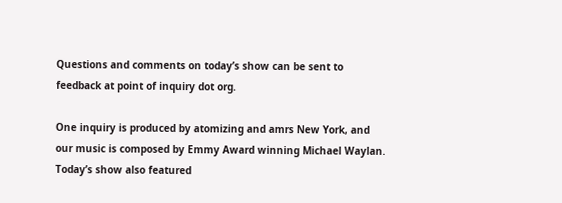Questions and comments on today’s show can be sent to feedback at point of inquiry dot org.

One inquiry is produced by atomizing and amrs New York, and our music is composed by Emmy Award winning Michael Waylan. Today’s show also featured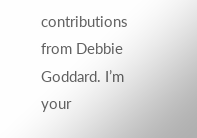contributions from Debbie Goddard. I’m your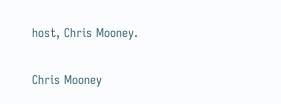host, Chris Mooney.

Chris Mooney